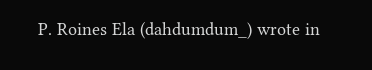P. Roines Ela (dahdumdum_) wrote in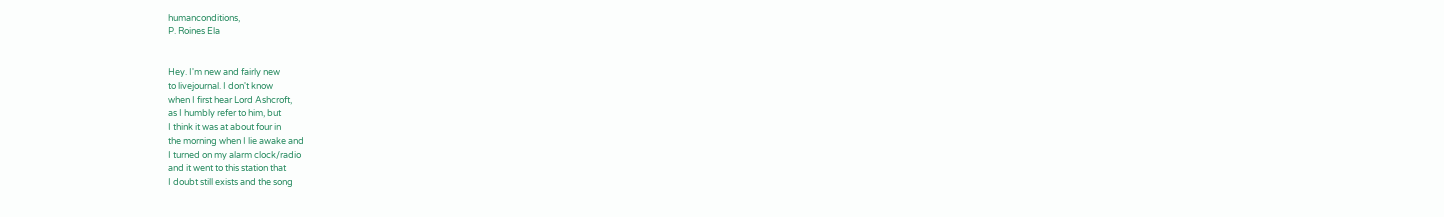humanconditions,
P. Roines Ela


Hey. I'm new and fairly new
to livejournal. I don't know
when I first hear Lord Ashcroft,
as I humbly refer to him, but
I think it was at about four in
the morning when I lie awake and
I turned on my alarm clock/radio
and it went to this station that
I doubt still exists and the song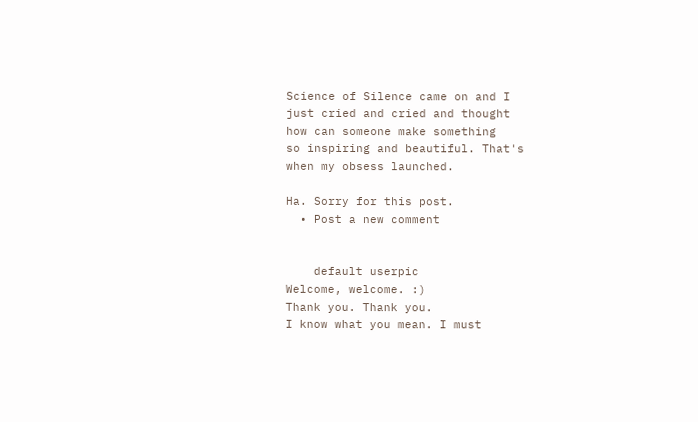Science of Silence came on and I
just cried and cried and thought
how can someone make something
so inspiring and beautiful. That's
when my obsess launched.

Ha. Sorry for this post.
  • Post a new comment


    default userpic
Welcome, welcome. :)
Thank you. Thank you.
I know what you mean. I must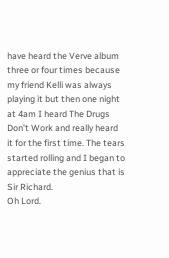have heard the Verve album three or four times because my friend Kelli was always playing it but then one night at 4am I heard The Drugs Don't Work and really heard it for the first time. The tears started rolling and I began to appreciate the genius that is Sir Richard.
Oh Lord.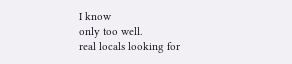I know
only too well.
real locals looking for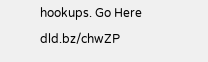hookups. Go Here dld.bz/chwZP